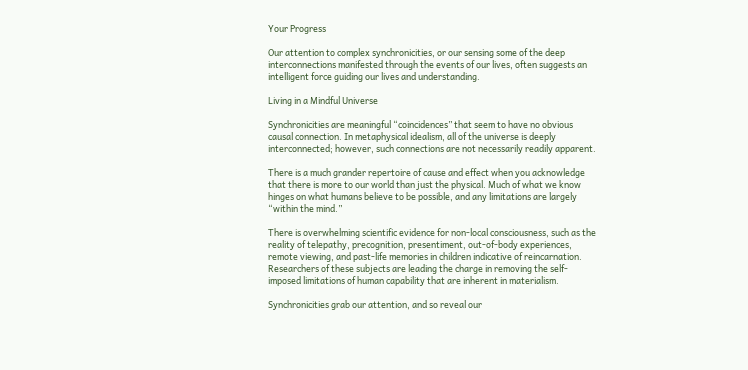Your Progress

Our attention to complex synchronicities, or our sensing some of the deep interconnections manifested through the events of our lives, often suggests an intelligent force guiding our lives and understanding.

Living in a Mindful Universe

Synchronicities are meaningful “coincidences” that seem to have no obvious causal connection. In metaphysical idealism, all of the universe is deeply interconnected; however, such connections are not necessarily readily apparent.

There is a much grander repertoire of cause and effect when you acknowledge that there is more to our world than just the physical. Much of what we know hinges on what humans believe to be possible, and any limitations are largely “within the mind.”

There is overwhelming scientific evidence for non-local consciousness, such as the reality of telepathy, precognition, presentiment, out-of-body experiences, remote viewing, and past-life memories in children indicative of reincarnation. Researchers of these subjects are leading the charge in removing the self-imposed limitations of human capability that are inherent in materialism.

Synchronicities grab our attention, and so reveal our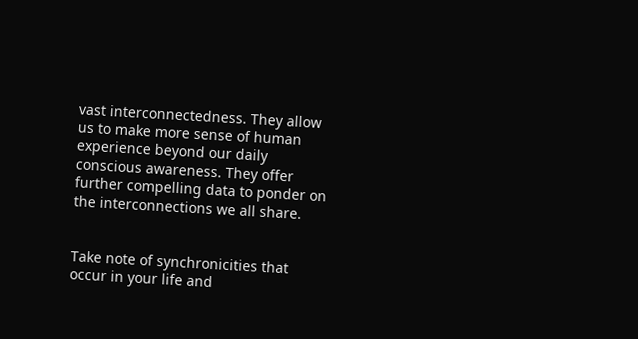vast interconnectedness. They allow us to make more sense of human experience beyond our daily conscious awareness. They offer further compelling data to ponder on the interconnections we all share.


Take note of synchronicities that occur in your life and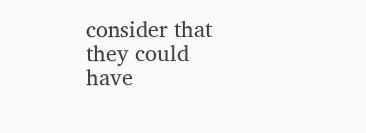consider that they could have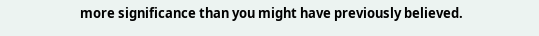more significance than you might have previously believed.